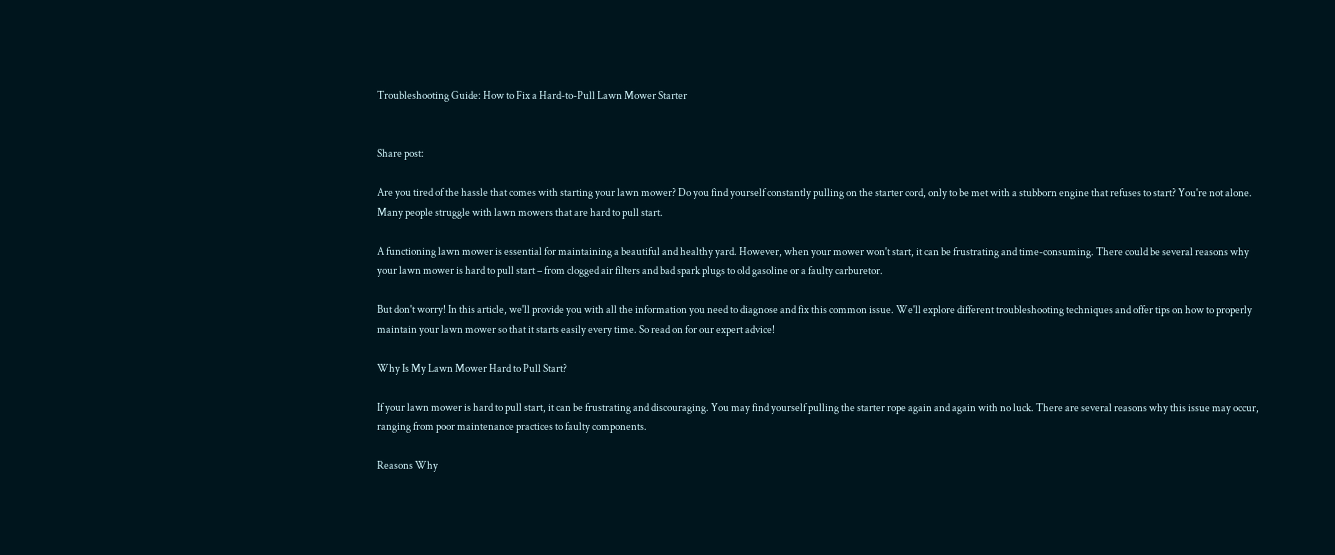Troubleshooting Guide: How to Fix a Hard-to-Pull Lawn Mower Starter


Share post:

Are you tired of the hassle that comes with starting your lawn mower? Do you find yourself constantly pulling on the starter cord, only to be met with a stubborn engine that refuses to start? You're not alone. Many people struggle with lawn mowers that are hard to pull start.

A functioning lawn mower is essential for maintaining a beautiful and healthy yard. However, when your mower won't start, it can be frustrating and time-consuming. There could be several reasons why your lawn mower is hard to pull start – from clogged air filters and bad spark plugs to old gasoline or a faulty carburetor.

But don't worry! In this article, we'll provide you with all the information you need to diagnose and fix this common issue. We'll explore different troubleshooting techniques and offer tips on how to properly maintain your lawn mower so that it starts easily every time. So read on for our expert advice!

Why Is My Lawn Mower Hard to Pull Start?

If your lawn mower is hard to pull start, it can be frustrating and discouraging. You may find yourself pulling the starter rope again and again with no luck. There are several reasons why this issue may occur, ranging from poor maintenance practices to faulty components.

Reasons Why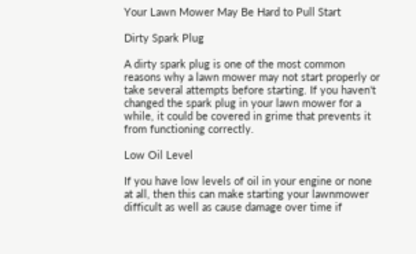Your Lawn Mower May Be Hard to Pull Start

Dirty Spark Plug

A dirty spark plug is one of the most common reasons why a lawn mower may not start properly or take several attempts before starting. If you haven't changed the spark plug in your lawn mower for a while, it could be covered in grime that prevents it from functioning correctly.

Low Oil Level

If you have low levels of oil in your engine or none at all, then this can make starting your lawnmower difficult as well as cause damage over time if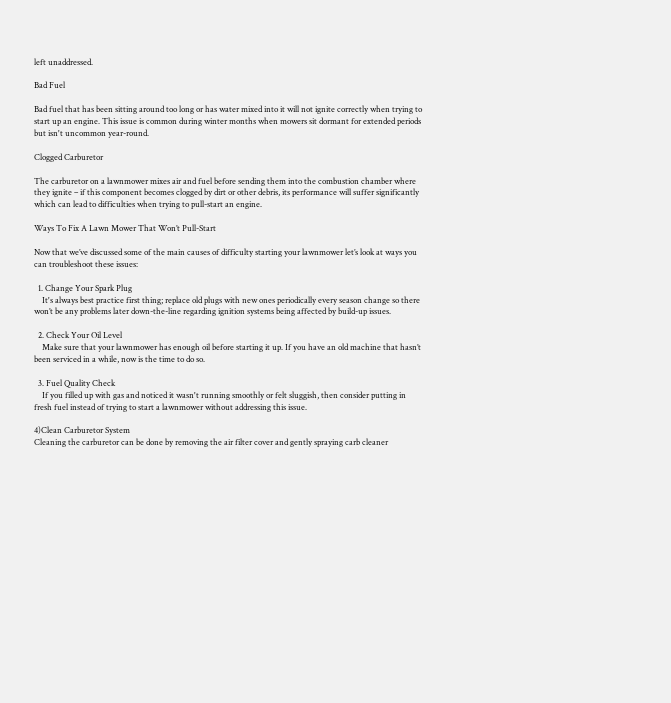left unaddressed.

Bad Fuel

Bad fuel that has been sitting around too long or has water mixed into it will not ignite correctly when trying to start up an engine. This issue is common during winter months when mowers sit dormant for extended periods but isn't uncommon year-round.

Clogged Carburetor

The carburetor on a lawnmower mixes air and fuel before sending them into the combustion chamber where they ignite – if this component becomes clogged by dirt or other debris, its performance will suffer significantly which can lead to difficulties when trying to pull-start an engine.

Ways To Fix A Lawn Mower That Won’t Pull-Start

Now that we’ve discussed some of the main causes of difficulty starting your lawnmower let’s look at ways you can troubleshoot these issues:

  1. Change Your Spark Plug
    It's always best practice first thing; replace old plugs with new ones periodically every season change so there won’t be any problems later down-the-line regarding ignition systems being affected by build-up issues.

  2. Check Your Oil Level
    Make sure that your lawnmower has enough oil before starting it up. If you have an old machine that hasn’t been serviced in a while, now is the time to do so.

  3. Fuel Quality Check
    If you filled up with gas and noticed it wasn't running smoothly or felt sluggish, then consider putting in fresh fuel instead of trying to start a lawnmower without addressing this issue.

4)Clean Carburetor System
Cleaning the carburetor can be done by removing the air filter cover and gently spraying carb cleaner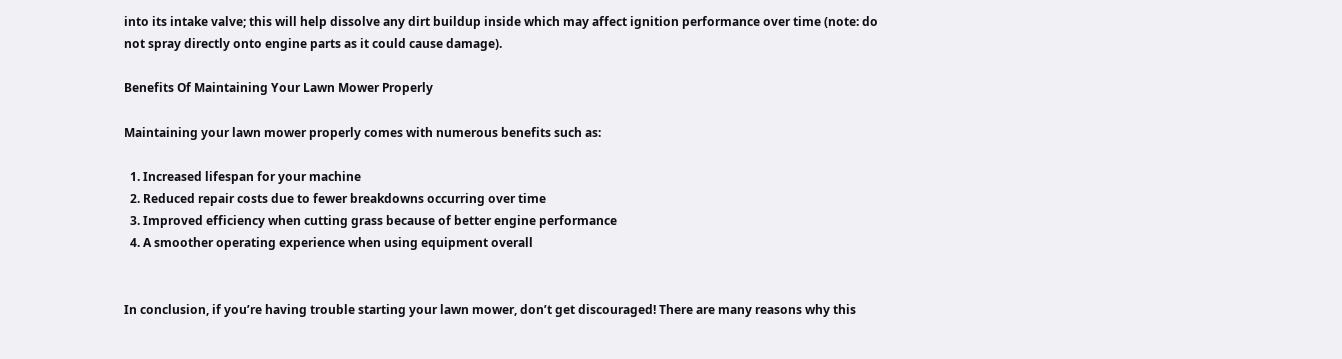into its intake valve; this will help dissolve any dirt buildup inside which may affect ignition performance over time (note: do not spray directly onto engine parts as it could cause damage).

Benefits Of Maintaining Your Lawn Mower Properly

Maintaining your lawn mower properly comes with numerous benefits such as:

  1. Increased lifespan for your machine
  2. Reduced repair costs due to fewer breakdowns occurring over time
  3. Improved efficiency when cutting grass because of better engine performance
  4. A smoother operating experience when using equipment overall


In conclusion, if you’re having trouble starting your lawn mower, don’t get discouraged! There are many reasons why this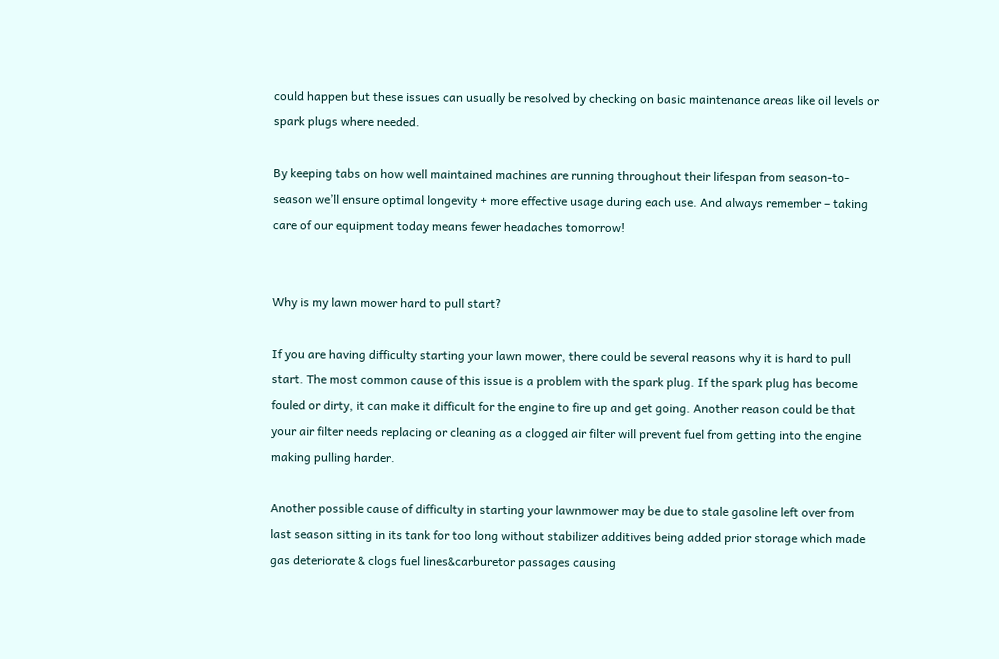could happen but these issues can usually be resolved by checking on basic maintenance areas like oil levels or spark plugs where needed.

By keeping tabs on how well maintained machines are running throughout their lifespan from season-to-season we’ll ensure optimal longevity + more effective usage during each use. And always remember – taking care of our equipment today means fewer headaches tomorrow!


Why is my lawn mower hard to pull start?

If you are having difficulty starting your lawn mower, there could be several reasons why it is hard to pull start. The most common cause of this issue is a problem with the spark plug. If the spark plug has become fouled or dirty, it can make it difficult for the engine to fire up and get going. Another reason could be that your air filter needs replacing or cleaning as a clogged air filter will prevent fuel from getting into the engine making pulling harder.

Another possible cause of difficulty in starting your lawnmower may be due to stale gasoline left over from last season sitting in its tank for too long without stabilizer additives being added prior storage which made gas deteriorate & clogs fuel lines&carburetor passages causing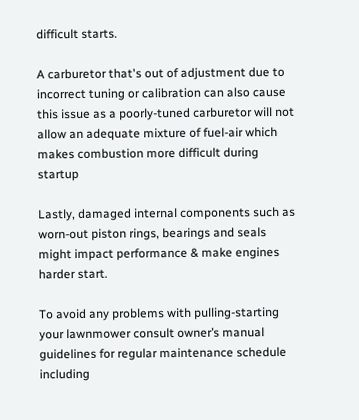difficult starts.

A carburetor that's out of adjustment due to incorrect tuning or calibration can also cause this issue as a poorly-tuned carburetor will not allow an adequate mixture of fuel-air which makes combustion more difficult during startup

Lastly, damaged internal components such as worn-out piston rings, bearings and seals might impact performance & make engines harder start.

To avoid any problems with pulling-starting your lawnmower consult owner’s manual guidelines for regular maintenance schedule including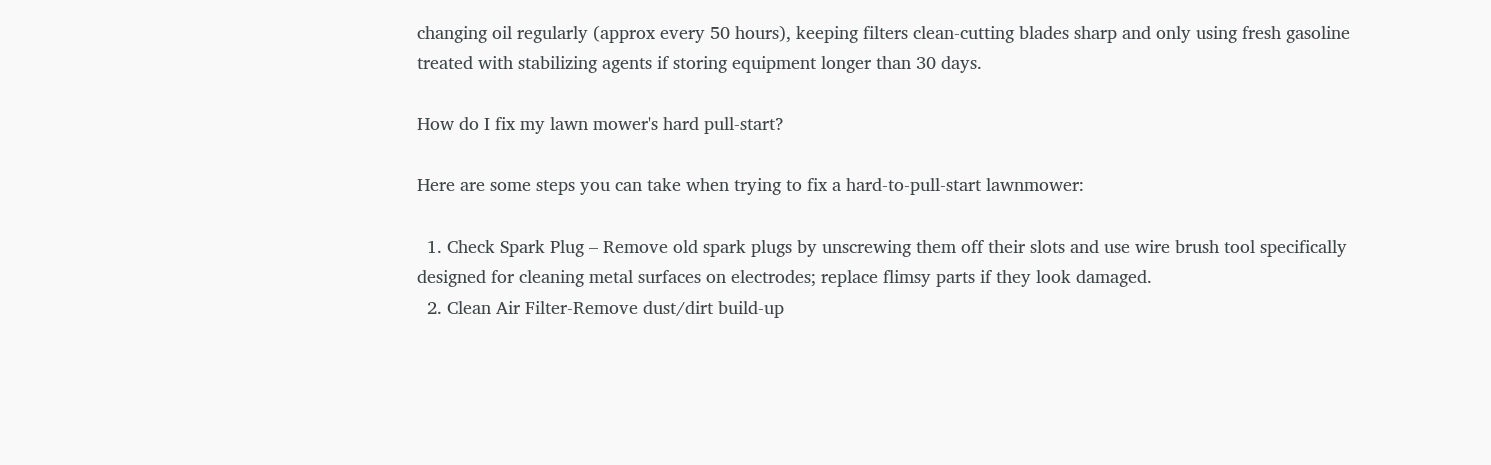changing oil regularly (approx every 50 hours), keeping filters clean-cutting blades sharp and only using fresh gasoline treated with stabilizing agents if storing equipment longer than 30 days.

How do I fix my lawn mower's hard pull-start?

Here are some steps you can take when trying to fix a hard-to-pull-start lawnmower:

  1. Check Spark Plug – Remove old spark plugs by unscrewing them off their slots and use wire brush tool specifically designed for cleaning metal surfaces on electrodes; replace flimsy parts if they look damaged.
  2. Clean Air Filter-Remove dust/dirt build-up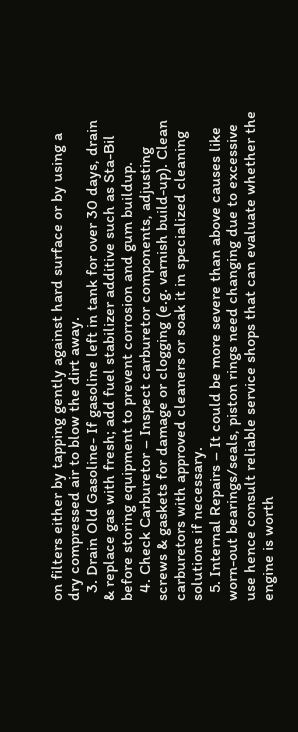on filters either by tapping gently against hard surface or by using a dry compressed air to blow the dirt away.
  3. Drain Old Gasoline- If gasoline left in tank for over 30 days, drain & replace gas with fresh; add fuel stabilizer additive such as Sta-Bil before storing equipment to prevent corrosion and gum buildup.
  4. Check Carburetor – Inspect carburetor components, adjusting screws & gaskets for damage or clogging (e.g. varnish build-up). Clean carburetors with approved cleaners or soak it in specialized cleaning solutions if necessary.
  5. Internal Repairs – It could be more severe than above causes like worn-out bearings/seals, piston rings need changing due to excessive use hence consult reliable service shops that can evaluate whether the engine is worth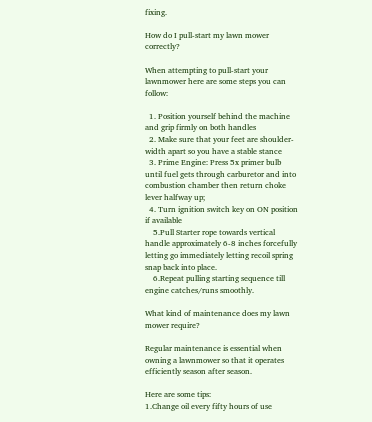fixing.

How do I pull-start my lawn mower correctly?

When attempting to pull-start your lawnmower here are some steps you can follow:

  1. Position yourself behind the machine and grip firmly on both handles
  2. Make sure that your feet are shoulder-width apart so you have a stable stance
  3. Prime Engine: Press 5x primer bulb until fuel gets through carburetor and into combustion chamber then return choke lever halfway up;
  4. Turn ignition switch key on ON position if available
    5.Pull Starter rope towards vertical handle approximately 6-8 inches forcefully letting go immediately letting recoil spring snap back into place.
    6.Repeat pulling starting sequence till engine catches/runs smoothly.

What kind of maintenance does my lawn mower require?

Regular maintenance is essential when owning a lawnmower so that it operates efficiently season after season.

Here are some tips:
1.Change oil every fifty hours of use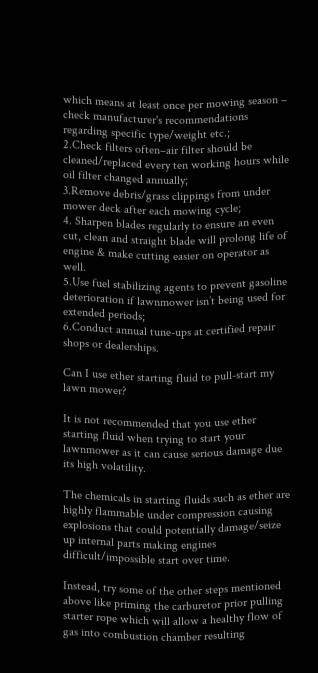which means at least once per mowing season – check manufacturer's recommendations regarding specific type/weight etc.;
2.Check filters often–air filter should be cleaned/replaced every ten working hours while oil filter changed annually;
3.Remove debris/grass clippings from under mower deck after each mowing cycle;
4. Sharpen blades regularly to ensure an even cut, clean and straight blade will prolong life of engine & make cutting easier on operator as well.
5.Use fuel stabilizing agents to prevent gasoline deterioration if lawnmower isn’t being used for extended periods;
6.Conduct annual tune-ups at certified repair shops or dealerships.

Can I use ether starting fluid to pull-start my lawn mower?

It is not recommended that you use ether starting fluid when trying to start your lawnmower as it can cause serious damage due its high volatility.

The chemicals in starting fluids such as ether are highly flammable under compression causing explosions that could potentially damage/seize up internal parts making engines difficult/impossible start over time.

Instead, try some of the other steps mentioned above like priming the carburetor prior pulling starter rope which will allow a healthy flow of gas into combustion chamber resulting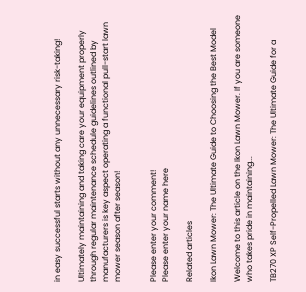in easy successful starts without any unnecessary risk-taking!

Ultimately maintaining and taking care your equipment properly through regular maintenance schedule guidelines outlined by manufacturers is key aspect operating a functional pull-start lawn mower season after season!


Please enter your comment!
Please enter your name here

Related articles

Ikon Lawn Mower: The Ultimate Guide to Choosing the Best Model

Welcome to this article on the Ikon Lawn Mower. If you are someone who takes pride in maintaining...

TB270 XP Self-Propelled Lawn Mower: The Ultimate Guide for a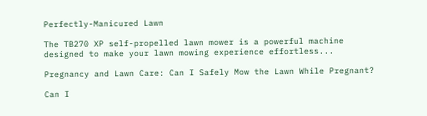Perfectly-Manicured Lawn

The TB270 XP self-propelled lawn mower is a powerful machine designed to make your lawn mowing experience effortless...

Pregnancy and Lawn Care: Can I Safely Mow the Lawn While Pregnant?

Can I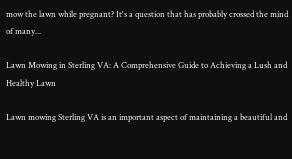mow the lawn while pregnant? It's a question that has probably crossed the mind of many...

Lawn Mowing in Sterling VA: A Comprehensive Guide to Achieving a Lush and Healthy Lawn

Lawn mowing Sterling VA is an important aspect of maintaining a beautiful and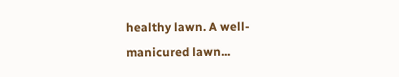healthy lawn. A well-manicured lawn...